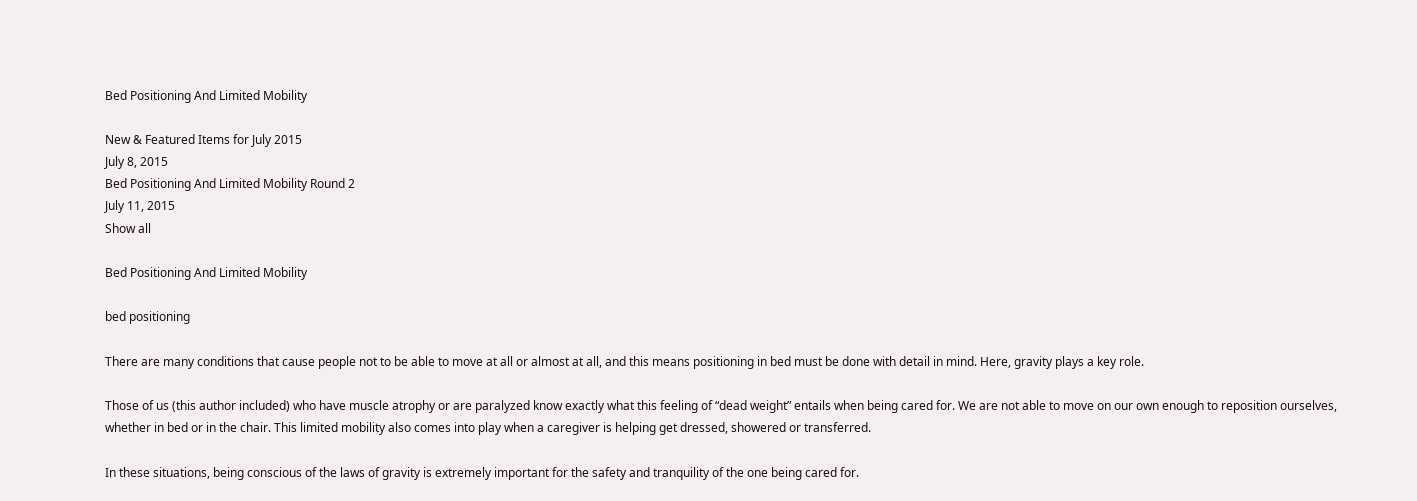Bed Positioning And Limited Mobility

New & Featured Items for July 2015
July 8, 2015
Bed Positioning And Limited Mobility Round 2
July 11, 2015
Show all

Bed Positioning And Limited Mobility

bed positioning

There are many conditions that cause people not to be able to move at all or almost at all, and this means positioning in bed must be done with detail in mind. Here, gravity plays a key role.

Those of us (this author included) who have muscle atrophy or are paralyzed know exactly what this feeling of “dead weight” entails when being cared for. We are not able to move on our own enough to reposition ourselves, whether in bed or in the chair. This limited mobility also comes into play when a caregiver is helping get dressed, showered or transferred.

In these situations, being conscious of the laws of gravity is extremely important for the safety and tranquility of the one being cared for.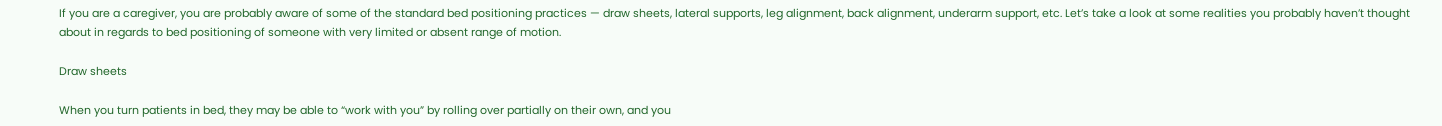If you are a caregiver, you are probably aware of some of the standard bed positioning practices — draw sheets, lateral supports, leg alignment, back alignment, underarm support, etc. Let’s take a look at some realities you probably haven’t thought about in regards to bed positioning of someone with very limited or absent range of motion.

Draw sheets

When you turn patients in bed, they may be able to “work with you” by rolling over partially on their own, and you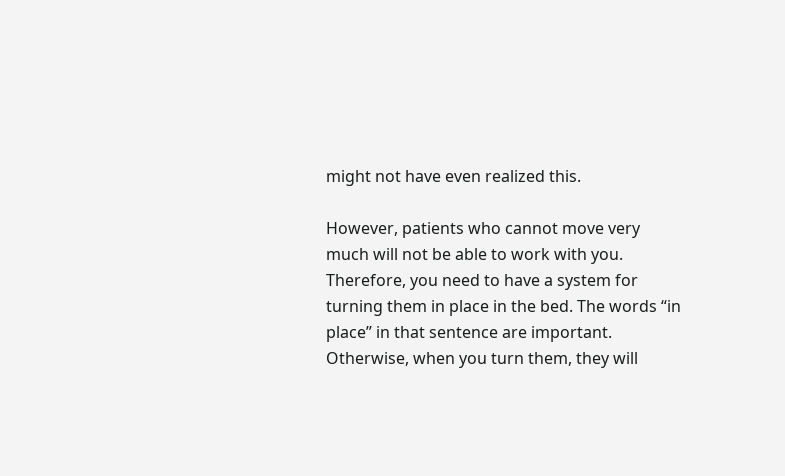might not have even realized this.

However, patients who cannot move very much will not be able to work with you. Therefore, you need to have a system for turning them in place in the bed. The words “in place” in that sentence are important. Otherwise, when you turn them, they will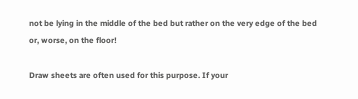not be lying in the middle of the bed but rather on the very edge of the bed or, worse, on the floor!

Draw sheets are often used for this purpose. If your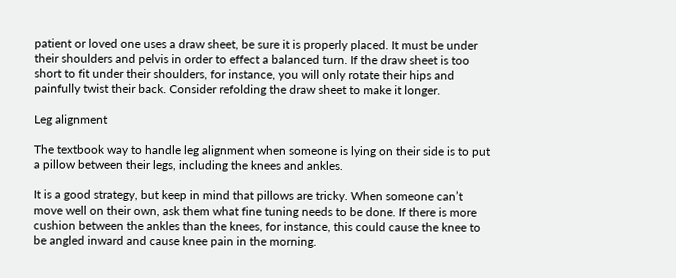patient or loved one uses a draw sheet, be sure it is properly placed. It must be under their shoulders and pelvis in order to effect a balanced turn. If the draw sheet is too short to fit under their shoulders, for instance, you will only rotate their hips and painfully twist their back. Consider refolding the draw sheet to make it longer.

Leg alignment

The textbook way to handle leg alignment when someone is lying on their side is to put a pillow between their legs, including the knees and ankles.

It is a good strategy, but keep in mind that pillows are tricky. When someone can’t move well on their own, ask them what fine tuning needs to be done. If there is more cushion between the ankles than the knees, for instance, this could cause the knee to be angled inward and cause knee pain in the morning.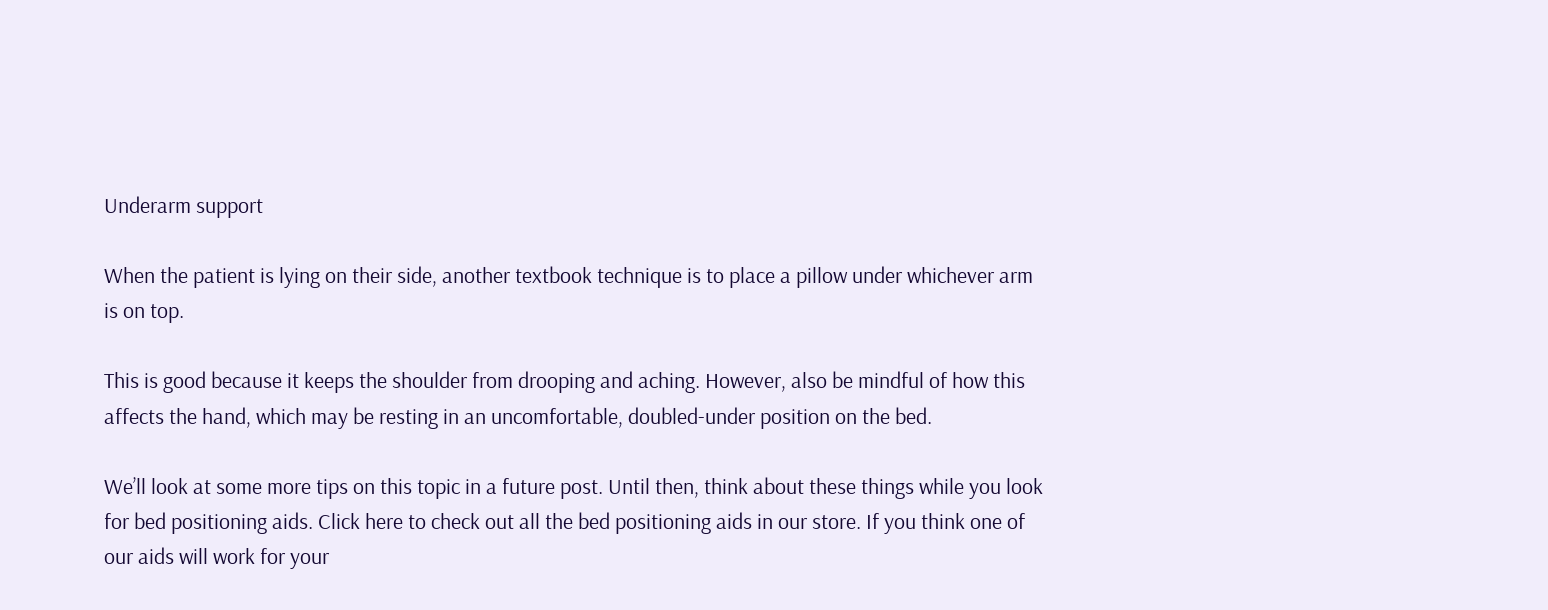Underarm support

When the patient is lying on their side, another textbook technique is to place a pillow under whichever arm is on top.

This is good because it keeps the shoulder from drooping and aching. However, also be mindful of how this affects the hand, which may be resting in an uncomfortable, doubled-under position on the bed.

We’ll look at some more tips on this topic in a future post. Until then, think about these things while you look for bed positioning aids. Click here to check out all the bed positioning aids in our store. If you think one of our aids will work for your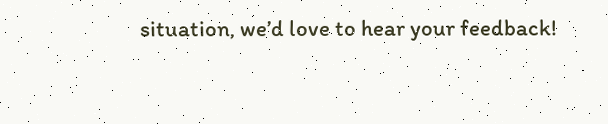situation, we’d love to hear your feedback!